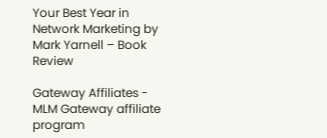Your Best Year in Network Marketing by Mark Yarnell – Book Review

Gateway Affiliates - MLM Gateway affiliate program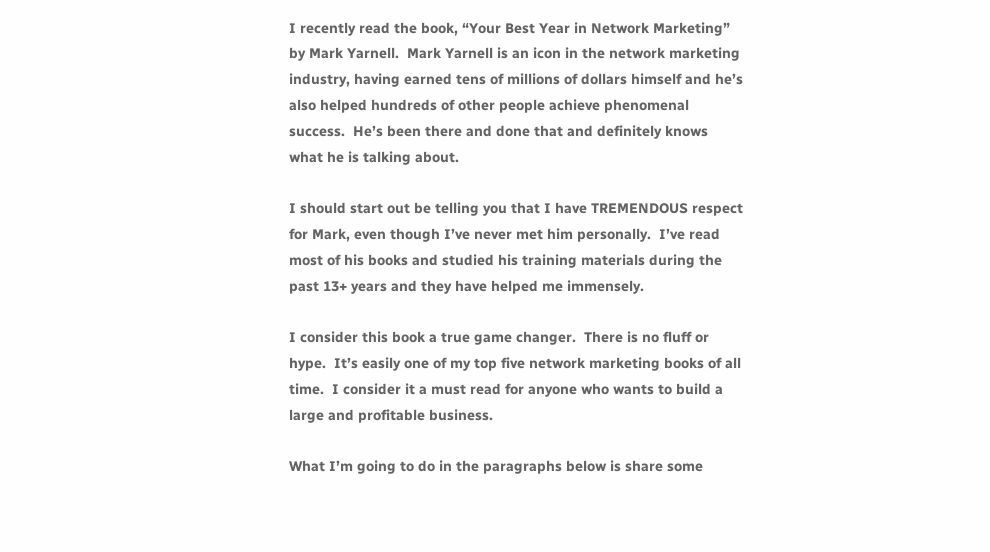I recently read the book, “Your Best Year in Network Marketing” by Mark Yarnell.  Mark Yarnell is an icon in the network marketing industry, having earned tens of millions of dollars himself and he’s also helped hundreds of other people achieve phenomenal success.  He’s been there and done that and definitely knows what he is talking about.

I should start out be telling you that I have TREMENDOUS respect for Mark, even though I’ve never met him personally.  I’ve read most of his books and studied his training materials during the past 13+ years and they have helped me immensely.

I consider this book a true game changer.  There is no fluff or hype.  It’s easily one of my top five network marketing books of all time.  I consider it a must read for anyone who wants to build a large and profitable business.

What I’m going to do in the paragraphs below is share some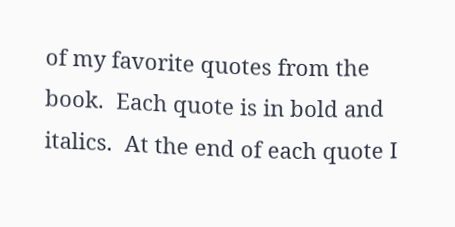of my favorite quotes from the book.  Each quote is in bold and italics.  At the end of each quote I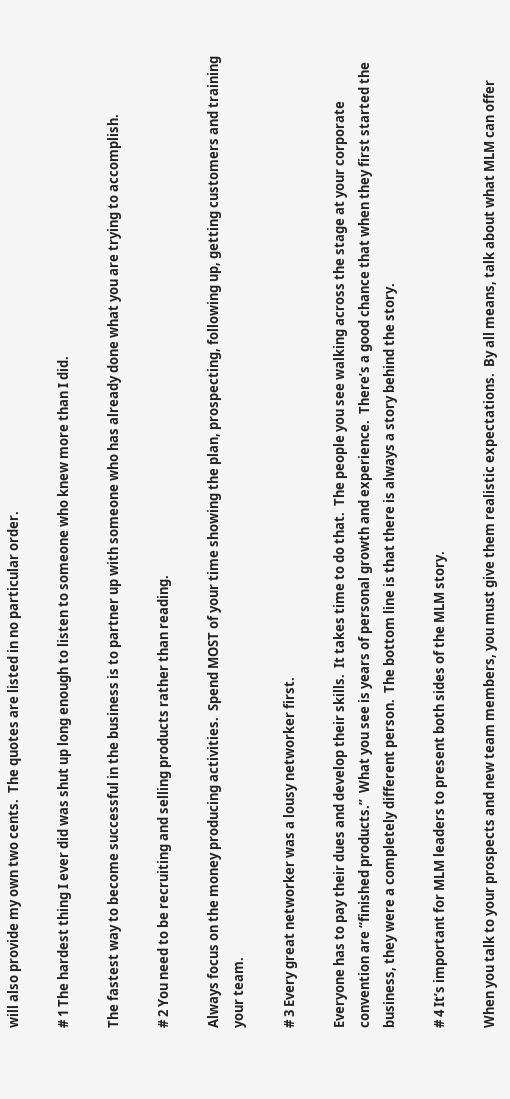will also provide my own two cents.  The quotes are listed in no particular order.

# 1 The hardest thing I ever did was shut up long enough to listen to someone who knew more than I did.

The fastest way to become successful in the business is to partner up with someone who has already done what you are trying to accomplish.

# 2 You need to be recruiting and selling products rather than reading.

Always focus on the money producing activities.  Spend MOST of your time showing the plan, prospecting, following up, getting customers and training your team.

# 3 Every great networker was a lousy networker first.

Everyone has to pay their dues and develop their skills.  It takes time to do that.  The people you see walking across the stage at your corporate convention are “finished products.”  What you see is years of personal growth and experience.  There’s a good chance that when they first started the business, they were a completely different person.  The bottom line is that there is always a story behind the story.

# 4 It’s important for MLM leaders to present both sides of the MLM story.

When you talk to your prospects and new team members, you must give them realistic expectations.  By all means, talk about what MLM can offer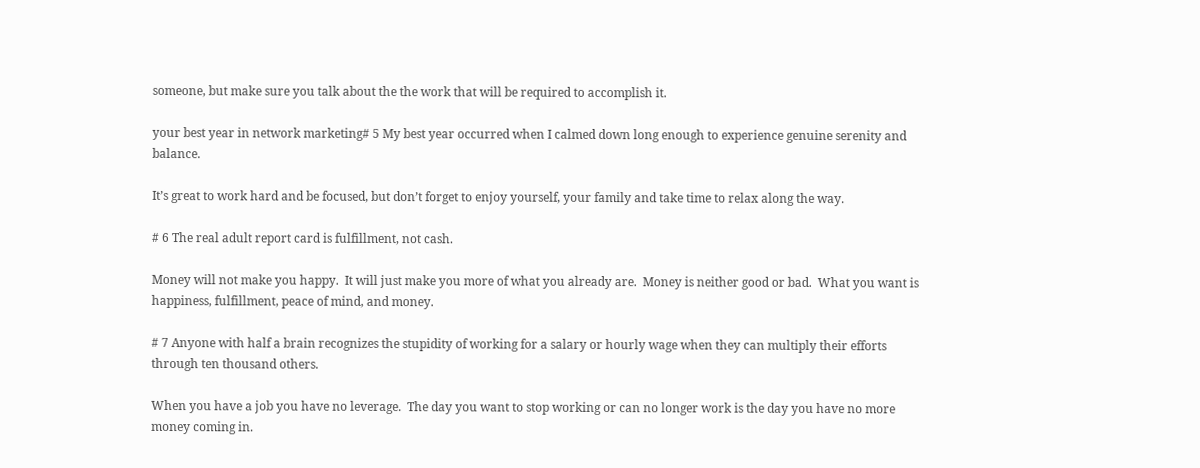someone, but make sure you talk about the the work that will be required to accomplish it.

your best year in network marketing# 5 My best year occurred when I calmed down long enough to experience genuine serenity and balance.

It’s great to work hard and be focused, but don’t forget to enjoy yourself, your family and take time to relax along the way.

# 6 The real adult report card is fulfillment, not cash.

Money will not make you happy.  It will just make you more of what you already are.  Money is neither good or bad.  What you want is happiness, fulfillment, peace of mind, and money.

# 7 Anyone with half a brain recognizes the stupidity of working for a salary or hourly wage when they can multiply their efforts through ten thousand others.

When you have a job you have no leverage.  The day you want to stop working or can no longer work is the day you have no more money coming in.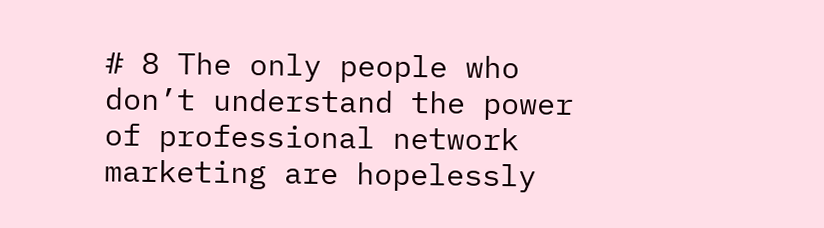# 8 The only people who don’t understand the power of professional network marketing are hopelessly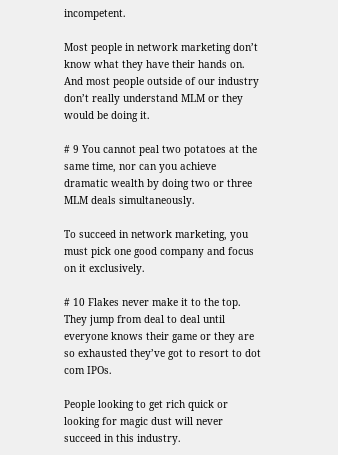incompetent.

Most people in network marketing don’t know what they have their hands on.  And most people outside of our industry don’t really understand MLM or they would be doing it.

# 9 You cannot peal two potatoes at the same time, nor can you achieve dramatic wealth by doing two or three MLM deals simultaneously.

To succeed in network marketing, you must pick one good company and focus on it exclusively.

# 10 Flakes never make it to the top. They jump from deal to deal until everyone knows their game or they are so exhausted they’ve got to resort to dot com IPOs.

People looking to get rich quick or looking for magic dust will never succeed in this industry.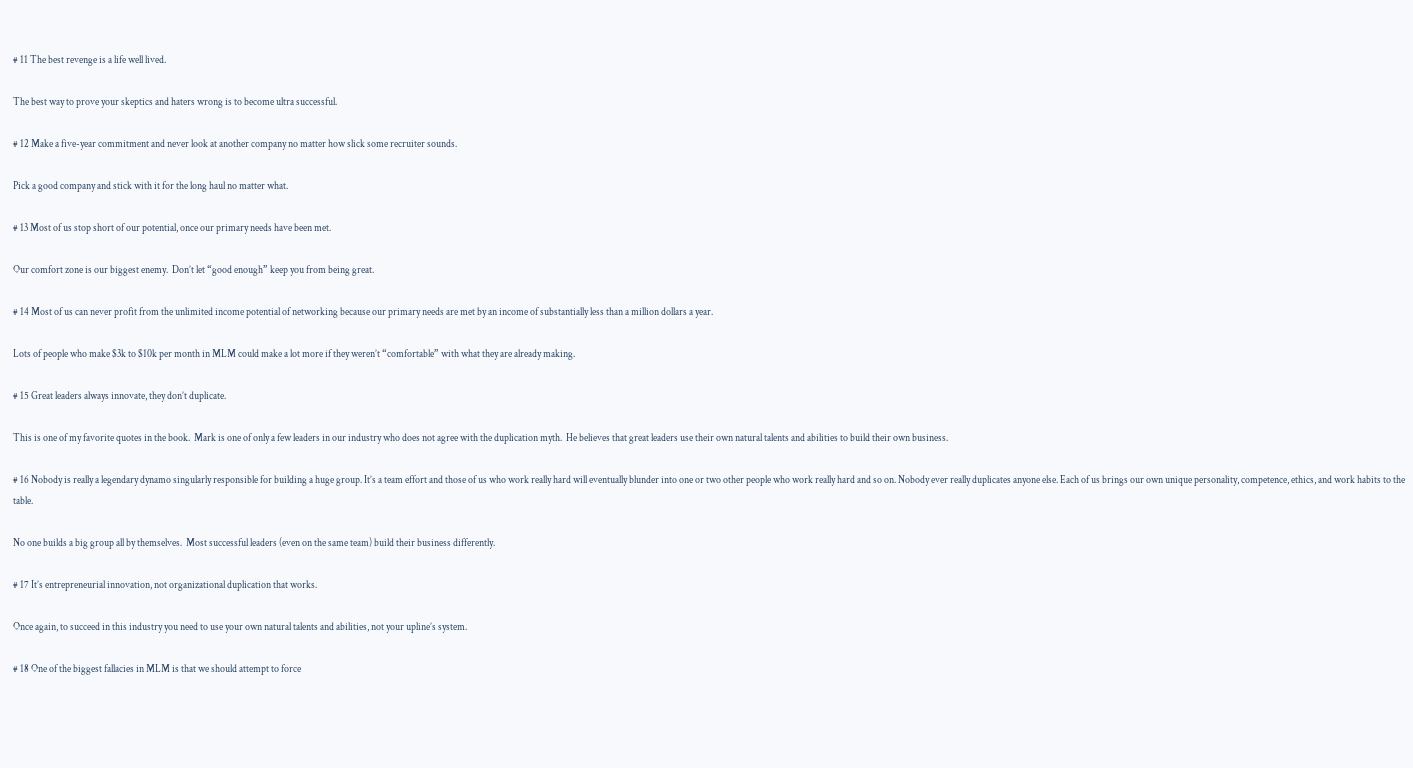# 11 The best revenge is a life well lived.

The best way to prove your skeptics and haters wrong is to become ultra successful.

# 12 Make a five-year commitment and never look at another company no matter how slick some recruiter sounds.

Pick a good company and stick with it for the long haul no matter what.

# 13 Most of us stop short of our potential, once our primary needs have been met.

Our comfort zone is our biggest enemy.  Don’t let “good enough” keep you from being great.

# 14 Most of us can never profit from the unlimited income potential of networking because our primary needs are met by an income of substantially less than a million dollars a year.

Lots of people who make $3k to $10k per month in MLM could make a lot more if they weren’t “comfortable” with what they are already making.

# 15 Great leaders always innovate, they don’t duplicate.

This is one of my favorite quotes in the book.  Mark is one of only a few leaders in our industry who does not agree with the duplication myth.  He believes that great leaders use their own natural talents and abilities to build their own business.

# 16 Nobody is really a legendary dynamo singularly responsible for building a huge group. It’s a team effort and those of us who work really hard will eventually blunder into one or two other people who work really hard and so on. Nobody ever really duplicates anyone else. Each of us brings our own unique personality, competence, ethics, and work habits to the table.

No one builds a big group all by themselves.  Most successful leaders (even on the same team) build their business differently.

# 17 It’s entrepreneurial innovation, not organizational duplication that works.

Once again, to succeed in this industry you need to use your own natural talents and abilities, not your upline’s system.

# 18 One of the biggest fallacies in MLM is that we should attempt to force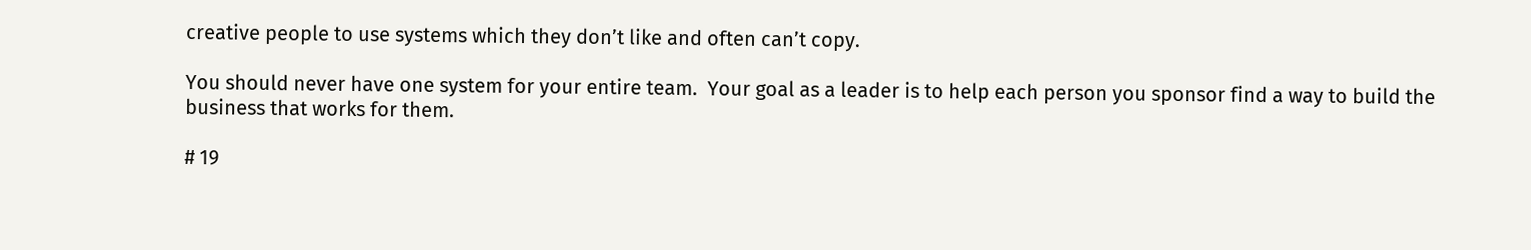creative people to use systems which they don’t like and often can’t copy.

You should never have one system for your entire team.  Your goal as a leader is to help each person you sponsor find a way to build the business that works for them.

# 19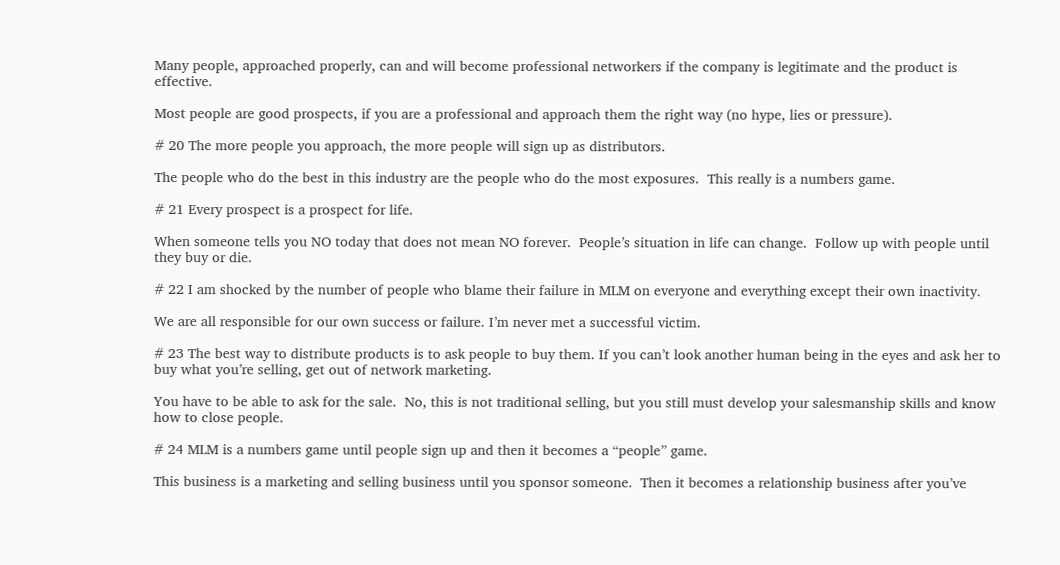Many people, approached properly, can and will become professional networkers if the company is legitimate and the product is effective.

Most people are good prospects, if you are a professional and approach them the right way (no hype, lies or pressure).

# 20 The more people you approach, the more people will sign up as distributors.

The people who do the best in this industry are the people who do the most exposures.  This really is a numbers game.

# 21 Every prospect is a prospect for life.

When someone tells you NO today that does not mean NO forever.  People’s situation in life can change.  Follow up with people until they buy or die.

# 22 I am shocked by the number of people who blame their failure in MLM on everyone and everything except their own inactivity.

We are all responsible for our own success or failure. I’m never met a successful victim.

# 23 The best way to distribute products is to ask people to buy them. If you can’t look another human being in the eyes and ask her to buy what you’re selling, get out of network marketing.

You have to be able to ask for the sale.  No, this is not traditional selling, but you still must develop your salesmanship skills and know how to close people.

# 24 MLM is a numbers game until people sign up and then it becomes a “people” game.

This business is a marketing and selling business until you sponsor someone.  Then it becomes a relationship business after you’ve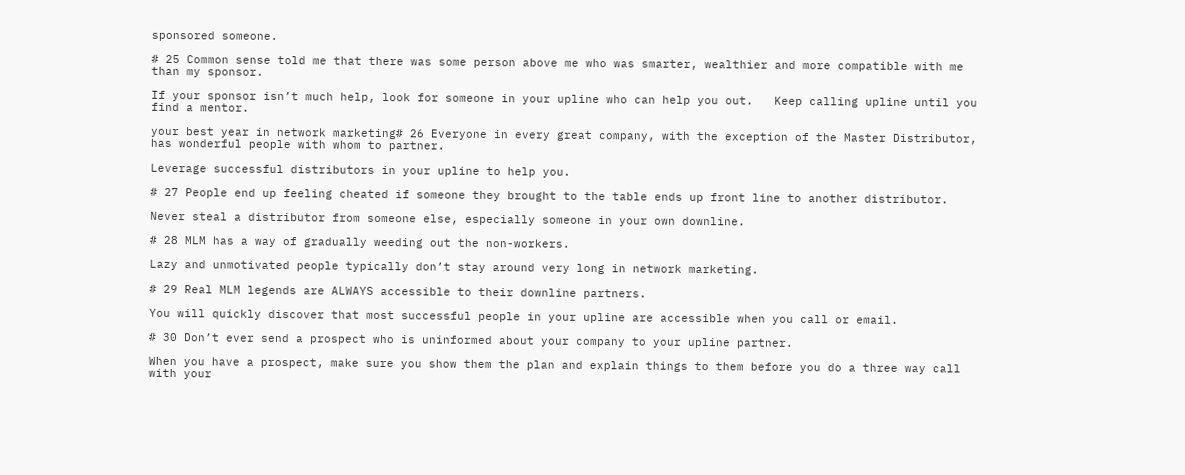sponsored someone.

# 25 Common sense told me that there was some person above me who was smarter, wealthier and more compatible with me than my sponsor.

If your sponsor isn’t much help, look for someone in your upline who can help you out.   Keep calling upline until you find a mentor.

your best year in network marketing# 26 Everyone in every great company, with the exception of the Master Distributor, has wonderful people with whom to partner.

Leverage successful distributors in your upline to help you.

# 27 People end up feeling cheated if someone they brought to the table ends up front line to another distributor.

Never steal a distributor from someone else, especially someone in your own downline.

# 28 MLM has a way of gradually weeding out the non-workers.

Lazy and unmotivated people typically don’t stay around very long in network marketing.

# 29 Real MLM legends are ALWAYS accessible to their downline partners.

You will quickly discover that most successful people in your upline are accessible when you call or email.

# 30 Don’t ever send a prospect who is uninformed about your company to your upline partner.

When you have a prospect, make sure you show them the plan and explain things to them before you do a three way call with your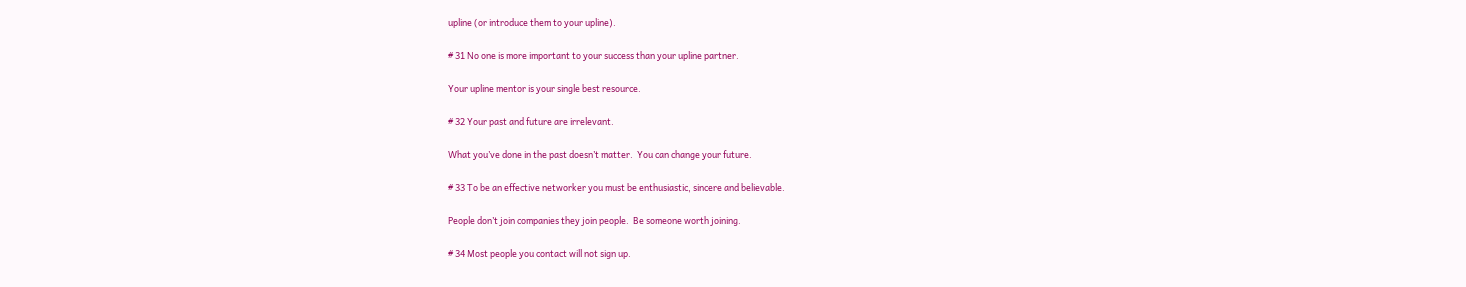upline (or introduce them to your upline).

# 31 No one is more important to your success than your upline partner.

Your upline mentor is your single best resource.

# 32 Your past and future are irrelevant.

What you’ve done in the past doesn’t matter.  You can change your future.

# 33 To be an effective networker you must be enthusiastic, sincere and believable.

People don’t join companies they join people.  Be someone worth joining.

# 34 Most people you contact will not sign up.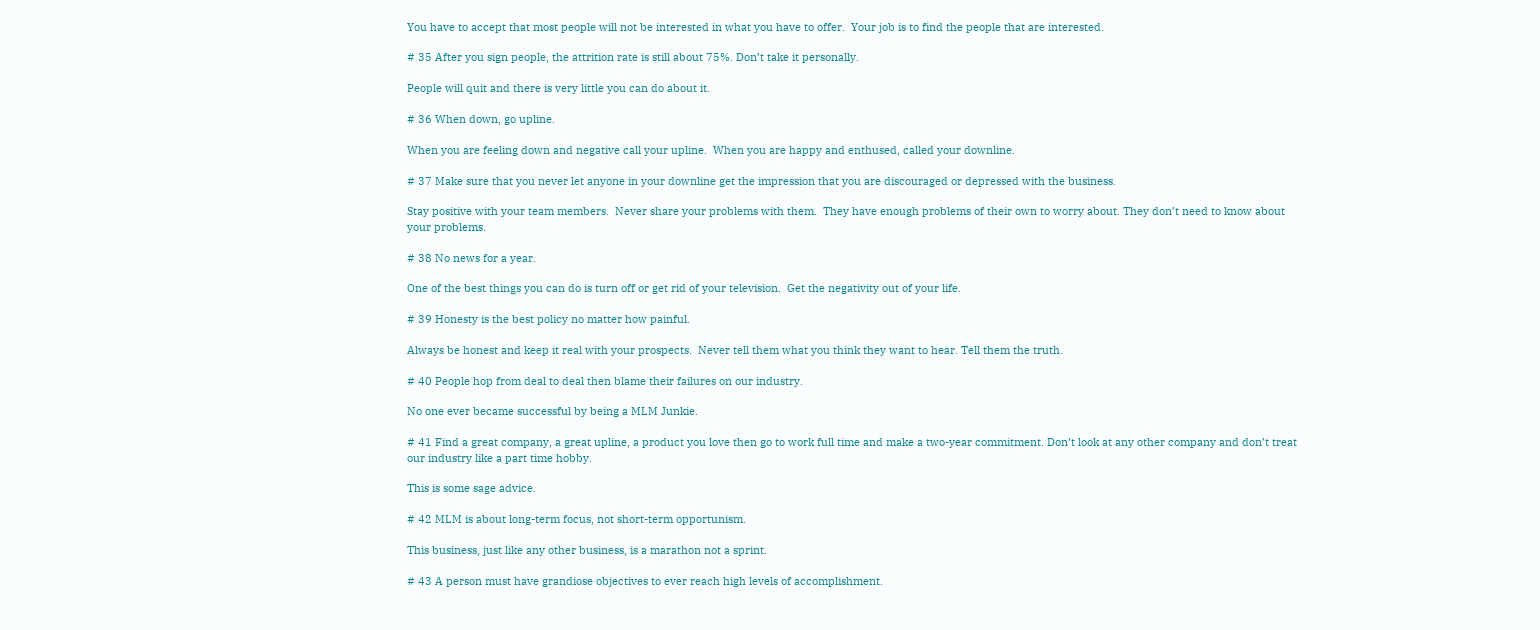You have to accept that most people will not be interested in what you have to offer.  Your job is to find the people that are interested.

# 35 After you sign people, the attrition rate is still about 75%. Don’t take it personally.

People will quit and there is very little you can do about it.

# 36 When down, go upline.

When you are feeling down and negative call your upline.  When you are happy and enthused, called your downline.

# 37 Make sure that you never let anyone in your downline get the impression that you are discouraged or depressed with the business.

Stay positive with your team members.  Never share your problems with them.  They have enough problems of their own to worry about. They don’t need to know about your problems.

# 38 No news for a year.

One of the best things you can do is turn off or get rid of your television.  Get the negativity out of your life.

# 39 Honesty is the best policy no matter how painful.

Always be honest and keep it real with your prospects.  Never tell them what you think they want to hear. Tell them the truth.

# 40 People hop from deal to deal then blame their failures on our industry.

No one ever became successful by being a MLM Junkie.

# 41 Find a great company, a great upline, a product you love then go to work full time and make a two-year commitment. Don’t look at any other company and don’t treat our industry like a part time hobby.

This is some sage advice.

# 42 MLM is about long-term focus, not short-term opportunism.

This business, just like any other business, is a marathon not a sprint.

# 43 A person must have grandiose objectives to ever reach high levels of accomplishment.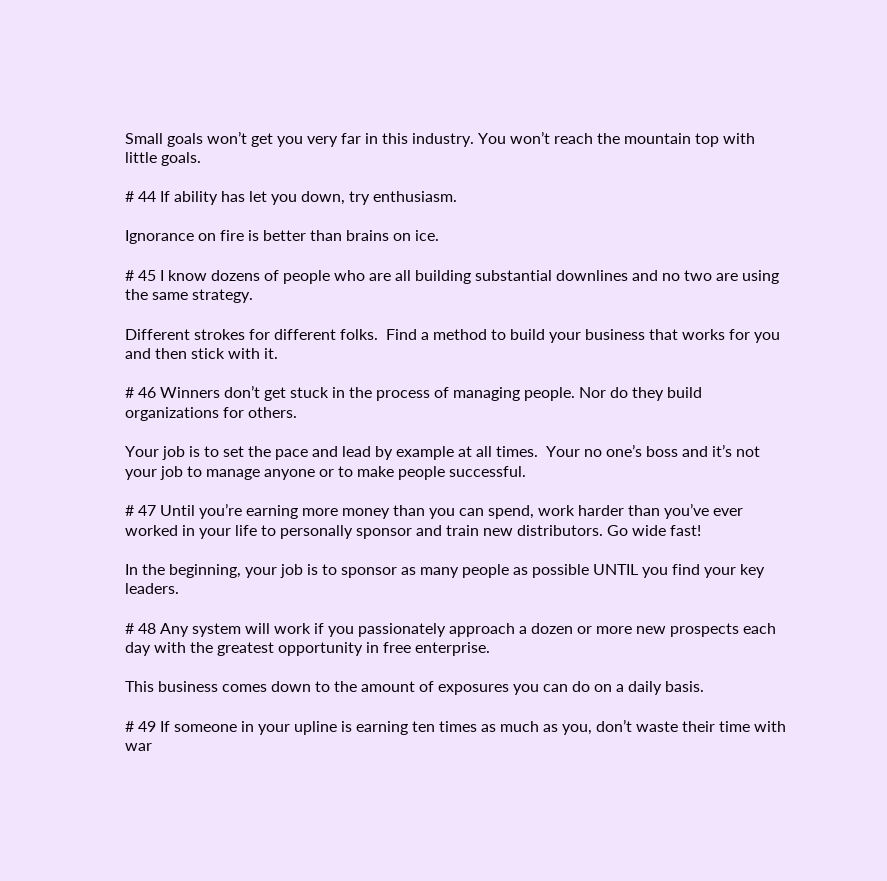Small goals won’t get you very far in this industry. You won’t reach the mountain top with little goals.

# 44 If ability has let you down, try enthusiasm.

Ignorance on fire is better than brains on ice.

# 45 I know dozens of people who are all building substantial downlines and no two are using the same strategy.

Different strokes for different folks.  Find a method to build your business that works for you and then stick with it.

# 46 Winners don’t get stuck in the process of managing people. Nor do they build organizations for others.

Your job is to set the pace and lead by example at all times.  Your no one’s boss and it’s not your job to manage anyone or to make people successful.

# 47 Until you’re earning more money than you can spend, work harder than you’ve ever worked in your life to personally sponsor and train new distributors. Go wide fast!

In the beginning, your job is to sponsor as many people as possible UNTIL you find your key leaders.

# 48 Any system will work if you passionately approach a dozen or more new prospects each day with the greatest opportunity in free enterprise.

This business comes down to the amount of exposures you can do on a daily basis.

# 49 If someone in your upline is earning ten times as much as you, don’t waste their time with war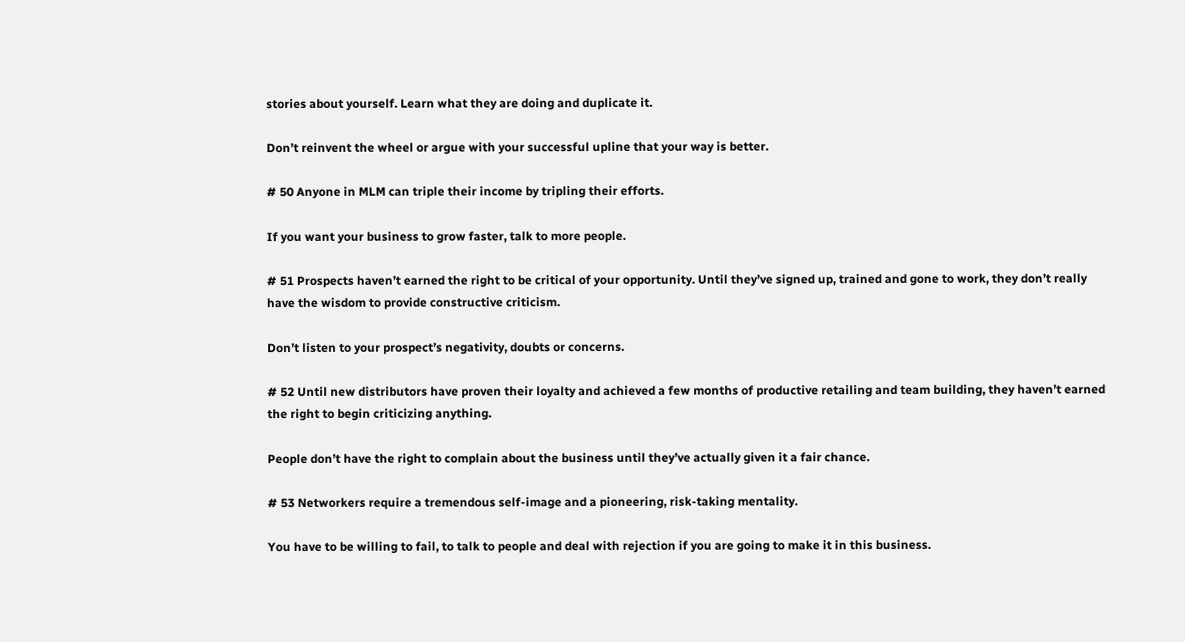stories about yourself. Learn what they are doing and duplicate it.

Don’t reinvent the wheel or argue with your successful upline that your way is better.

# 50 Anyone in MLM can triple their income by tripling their efforts.

If you want your business to grow faster, talk to more people.

# 51 Prospects haven’t earned the right to be critical of your opportunity. Until they’ve signed up, trained and gone to work, they don’t really have the wisdom to provide constructive criticism.

Don’t listen to your prospect’s negativity, doubts or concerns.

# 52 Until new distributors have proven their loyalty and achieved a few months of productive retailing and team building, they haven’t earned the right to begin criticizing anything.

People don’t have the right to complain about the business until they’ve actually given it a fair chance.

# 53 Networkers require a tremendous self-image and a pioneering, risk-taking mentality.

You have to be willing to fail, to talk to people and deal with rejection if you are going to make it in this business.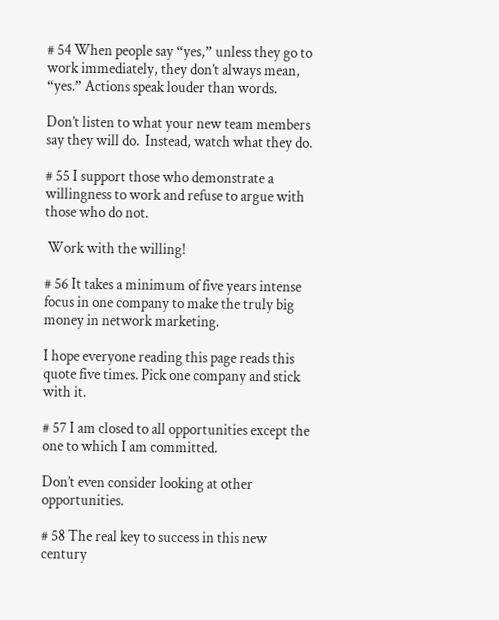# 54 When people say “yes,” unless they go to work immediately, they don’t always mean, “yes.” Actions speak louder than words.

Don’t listen to what your new team members say they will do.  Instead, watch what they do.

# 55 I support those who demonstrate a willingness to work and refuse to argue with those who do not.

 Work with the willing!

# 56 It takes a minimum of five years intense focus in one company to make the truly big money in network marketing.

I hope everyone reading this page reads this quote five times. Pick one company and stick with it.

# 57 I am closed to all opportunities except the one to which I am committed.

Don’t even consider looking at other opportunities.

# 58 The real key to success in this new century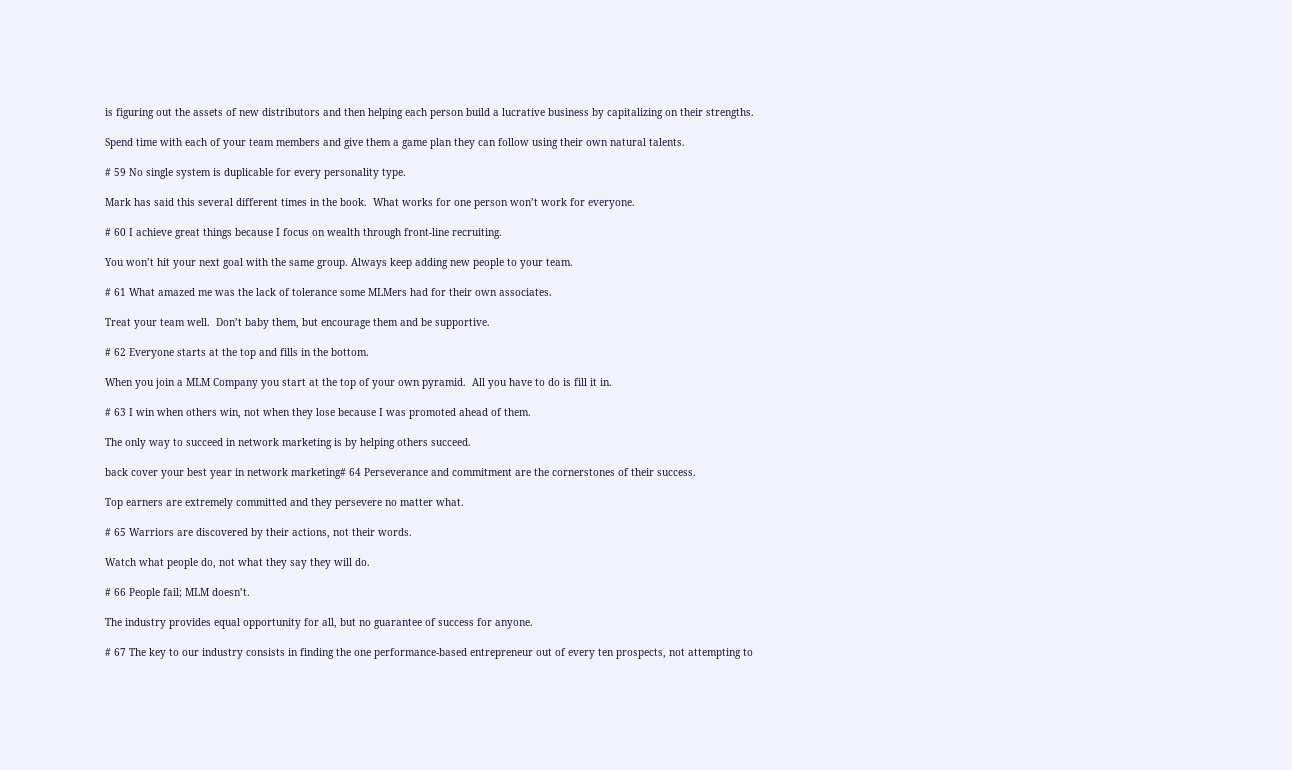is figuring out the assets of new distributors and then helping each person build a lucrative business by capitalizing on their strengths.

Spend time with each of your team members and give them a game plan they can follow using their own natural talents.

# 59 No single system is duplicable for every personality type.

Mark has said this several different times in the book.  What works for one person won’t work for everyone.

# 60 I achieve great things because I focus on wealth through front-line recruiting.

You won’t hit your next goal with the same group. Always keep adding new people to your team.

# 61 What amazed me was the lack of tolerance some MLMers had for their own associates.

Treat your team well.  Don’t baby them, but encourage them and be supportive.

# 62 Everyone starts at the top and fills in the bottom.

When you join a MLM Company you start at the top of your own pyramid.  All you have to do is fill it in.

# 63 I win when others win, not when they lose because I was promoted ahead of them.

The only way to succeed in network marketing is by helping others succeed.

back cover your best year in network marketing# 64 Perseverance and commitment are the cornerstones of their success.

Top earners are extremely committed and they persevere no matter what.

# 65 Warriors are discovered by their actions, not their words.

Watch what people do, not what they say they will do.

# 66 People fail; MLM doesn’t.

The industry provides equal opportunity for all, but no guarantee of success for anyone.

# 67 The key to our industry consists in finding the one performance-based entrepreneur out of every ten prospects, not attempting to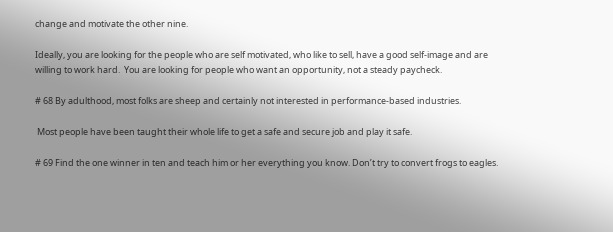change and motivate the other nine.

Ideally, you are looking for the people who are self motivated, who like to sell, have a good self-image and are willing to work hard.  You are looking for people who want an opportunity, not a steady paycheck.

# 68 By adulthood, most folks are sheep and certainly not interested in performance-based industries.

 Most people have been taught their whole life to get a safe and secure job and play it safe.

# 69 Find the one winner in ten and teach him or her everything you know. Don’t try to convert frogs to eagles.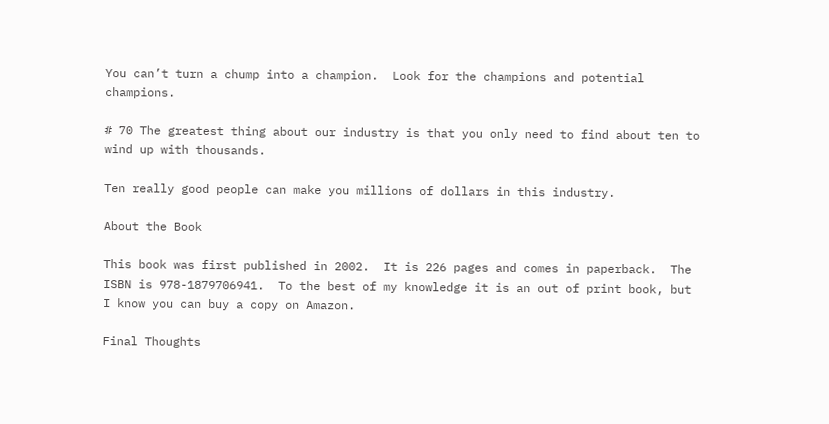You can’t turn a chump into a champion.  Look for the champions and potential champions.

# 70 The greatest thing about our industry is that you only need to find about ten to wind up with thousands.

Ten really good people can make you millions of dollars in this industry.

About the Book

This book was first published in 2002.  It is 226 pages and comes in paperback.  The ISBN is 978-1879706941.  To the best of my knowledge it is an out of print book, but I know you can buy a copy on Amazon.

Final Thoughts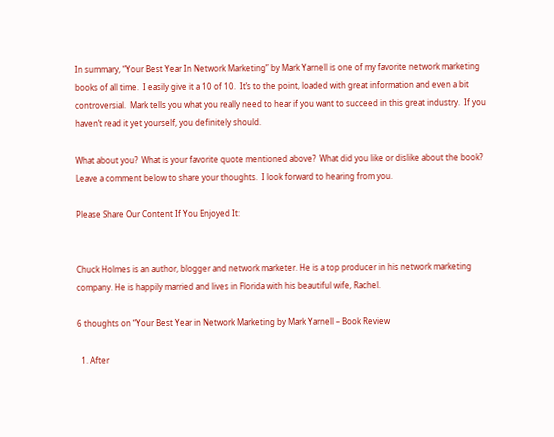In summary, “Your Best Year In Network Marketing” by Mark Yarnell is one of my favorite network marketing books of all time.  I easily give it a 10 of 10.  It’s to the point, loaded with great information and even a bit controversial.  Mark tells you what you really need to hear if you want to succeed in this great industry.  If you haven’t read it yet yourself, you definitely should.

What about you?  What is your favorite quote mentioned above?  What did you like or dislike about the book?  Leave a comment below to share your thoughts.  I look forward to hearing from you.

Please Share Our Content If You Enjoyed It:


Chuck Holmes is an author, blogger and network marketer. He is a top producer in his network marketing company. He is happily married and lives in Florida with his beautiful wife, Rachel.

6 thoughts on “Your Best Year in Network Marketing by Mark Yarnell – Book Review

  1. After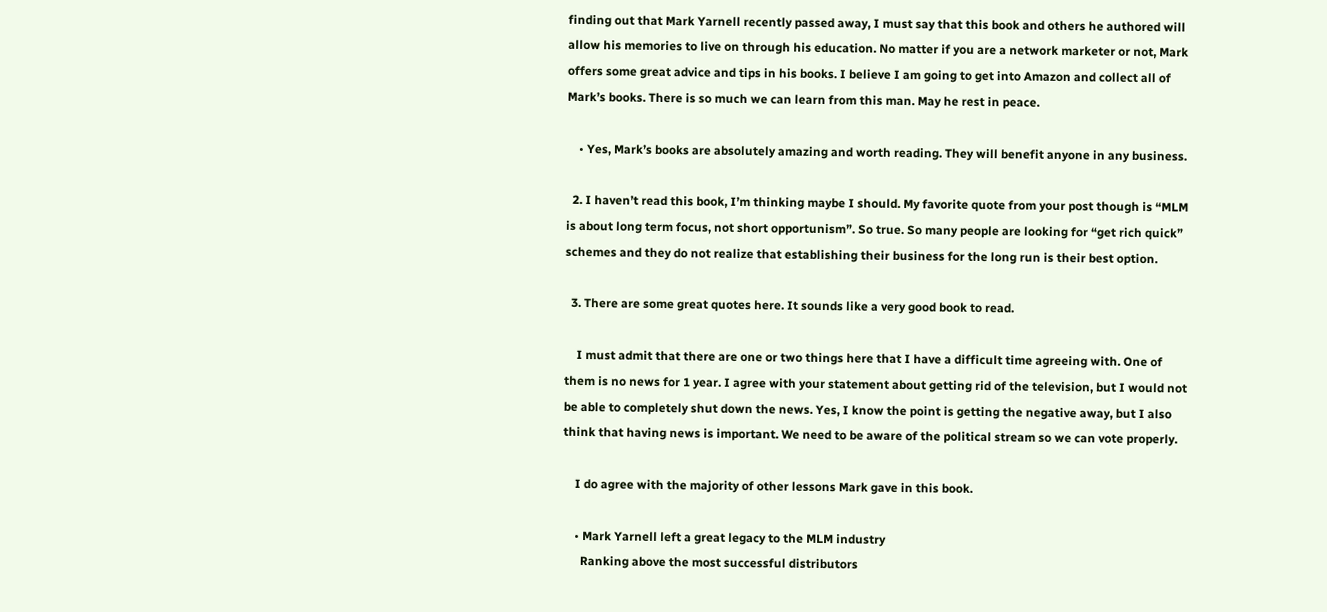finding out that Mark Yarnell recently passed away, I must say that this book and others he authored will allow his memories to live on through his education. No matter if you are a network marketer or not, Mark offers some great advice and tips in his books. I believe I am going to get into Amazon and collect all of Mark’s books. There is so much we can learn from this man. May he rest in peace.

    • Yes, Mark’s books are absolutely amazing and worth reading. They will benefit anyone in any business.

  2. I haven’t read this book, I’m thinking maybe I should. My favorite quote from your post though is “MLM is about long term focus, not short opportunism”. So true. So many people are looking for “get rich quick” schemes and they do not realize that establishing their business for the long run is their best option.

  3. There are some great quotes here. It sounds like a very good book to read.

    I must admit that there are one or two things here that I have a difficult time agreeing with. One of them is no news for 1 year. I agree with your statement about getting rid of the television, but I would not be able to completely shut down the news. Yes, I know the point is getting the negative away, but I also think that having news is important. We need to be aware of the political stream so we can vote properly.

    I do agree with the majority of other lessons Mark gave in this book.

    • Mark Yarnell left a great legacy to the MLM industry
      Ranking above the most successful distributors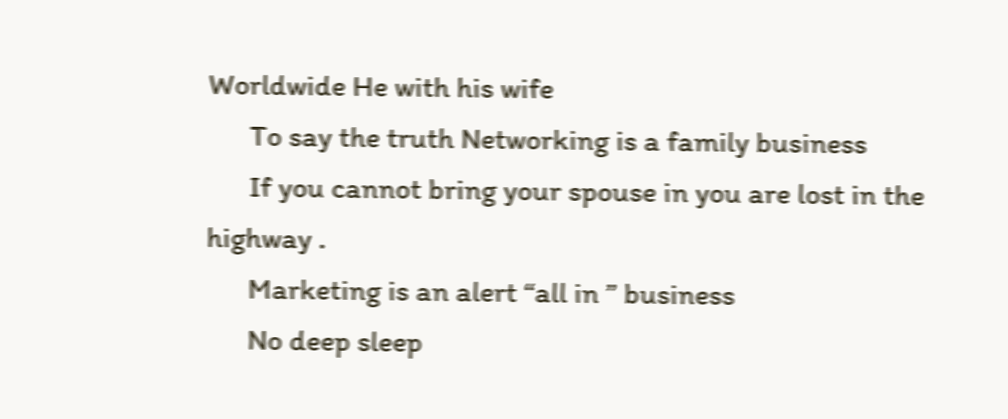Worldwide He with his wife
      To say the truth Networking is a family business
      If you cannot bring your spouse in you are lost in the highway .
      Marketing is an alert “all in ” business
      No deep sleep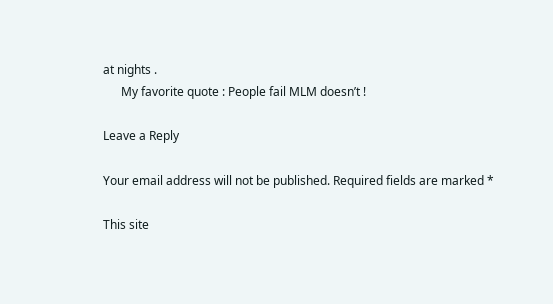at nights .
      My favorite quote : People fail MLM doesn’t !

Leave a Reply

Your email address will not be published. Required fields are marked *

This site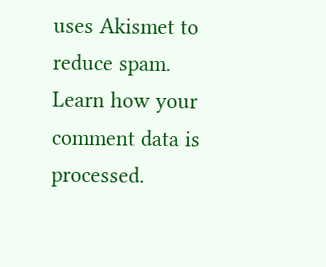uses Akismet to reduce spam. Learn how your comment data is processed.